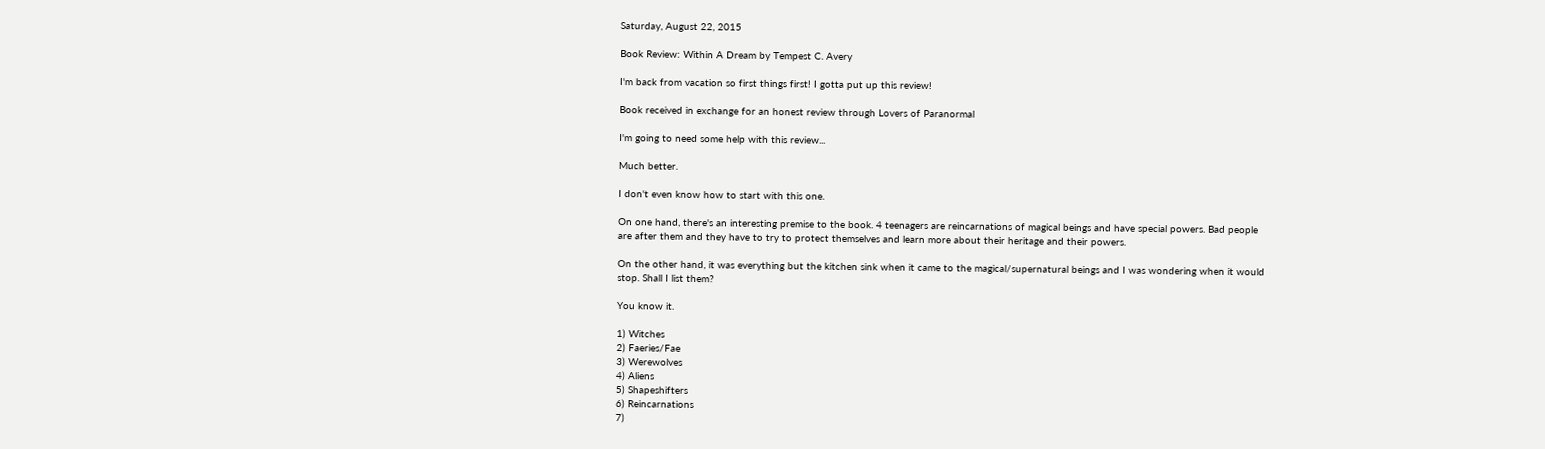Saturday, August 22, 2015

Book Review: Within A Dream by Tempest C. Avery

I'm back from vacation so first things first! I gotta put up this review!

Book received in exchange for an honest review through Lovers of Paranormal

I'm going to need some help with this review...

Much better.

I don't even know how to start with this one.

On one hand, there's an interesting premise to the book. 4 teenagers are reincarnations of magical beings and have special powers. Bad people are after them and they have to try to protect themselves and learn more about their heritage and their powers.

On the other hand, it was everything but the kitchen sink when it came to the magical/supernatural beings and I was wondering when it would stop. Shall I list them?

You know it.

1) Witches
2) Faeries/Fae
3) Werewolves
4) Aliens
5) Shapeshifters
6) Reincarnations
7)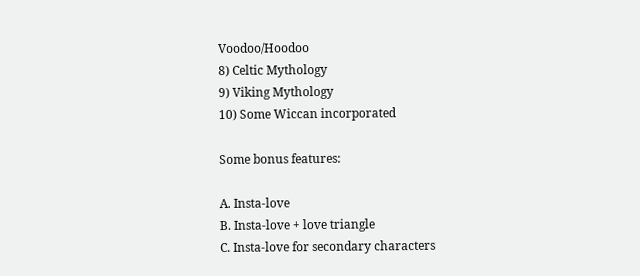Voodoo/Hoodoo
8) Celtic Mythology
9) Viking Mythology
10) Some Wiccan incorporated

Some bonus features:

A. Insta-love
B. Insta-love + love triangle
C. Insta-love for secondary characters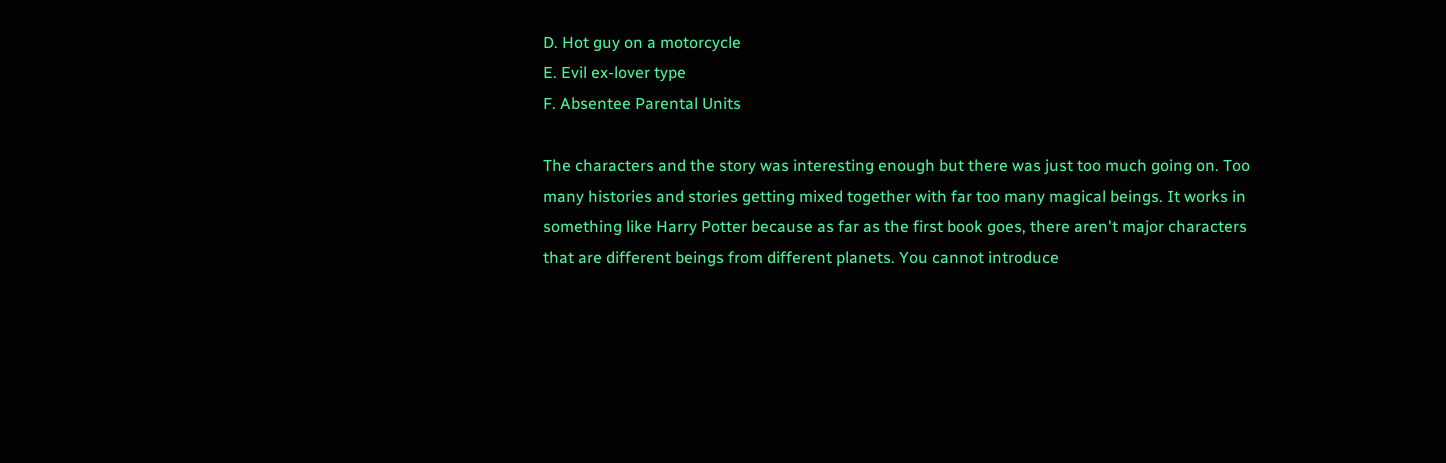D. Hot guy on a motorcycle
E. Evil ex-lover type
F. Absentee Parental Units

The characters and the story was interesting enough but there was just too much going on. Too many histories and stories getting mixed together with far too many magical beings. It works in something like Harry Potter because as far as the first book goes, there aren't major characters that are different beings from different planets. You cannot introduce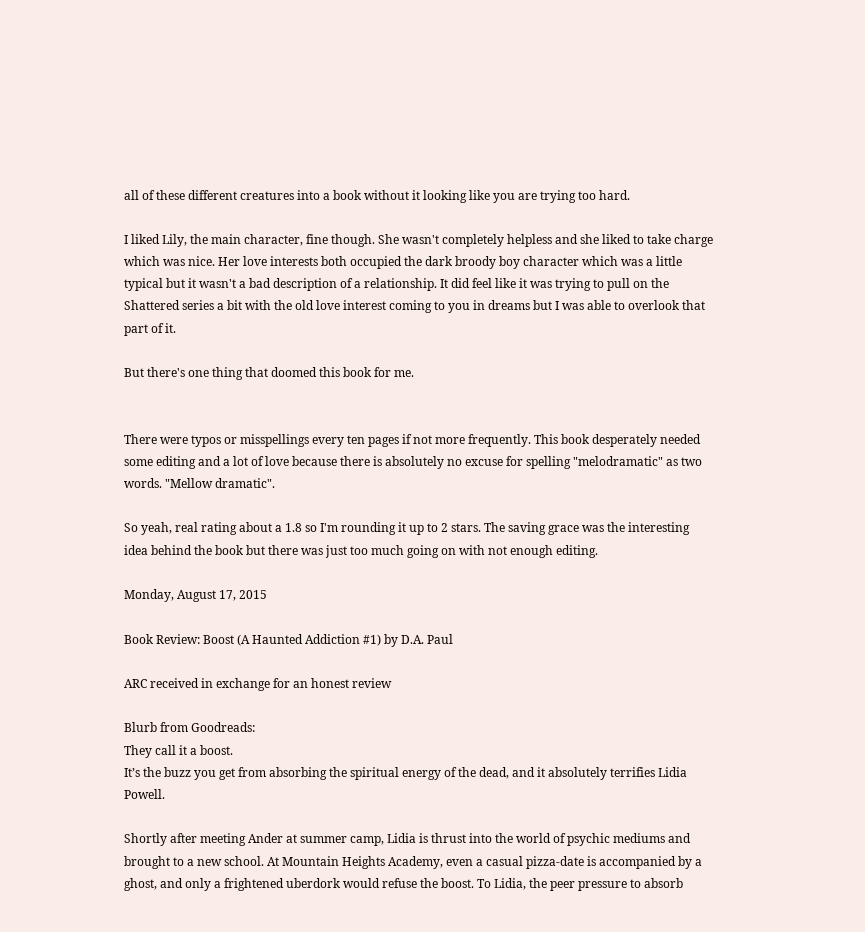all of these different creatures into a book without it looking like you are trying too hard.

I liked Lily, the main character, fine though. She wasn't completely helpless and she liked to take charge which was nice. Her love interests both occupied the dark broody boy character which was a little typical but it wasn't a bad description of a relationship. It did feel like it was trying to pull on the Shattered series a bit with the old love interest coming to you in dreams but I was able to overlook that part of it.

But there's one thing that doomed this book for me.


There were typos or misspellings every ten pages if not more frequently. This book desperately needed some editing and a lot of love because there is absolutely no excuse for spelling "melodramatic" as two words. "Mellow dramatic".

So yeah, real rating about a 1.8 so I'm rounding it up to 2 stars. The saving grace was the interesting idea behind the book but there was just too much going on with not enough editing.

Monday, August 17, 2015

Book Review: Boost (A Haunted Addiction #1) by D.A. Paul

ARC received in exchange for an honest review

Blurb from Goodreads:
They call it a boost.
It’s the buzz you get from absorbing the spiritual energy of the dead, and it absolutely terrifies Lidia Powell.

Shortly after meeting Ander at summer camp, Lidia is thrust into the world of psychic mediums and brought to a new school. At Mountain Heights Academy, even a casual pizza-date is accompanied by a ghost, and only a frightened uberdork would refuse the boost. To Lidia, the peer pressure to absorb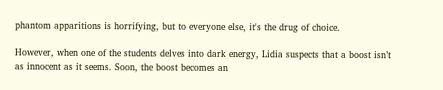phantom apparitions is horrifying, but to everyone else, it's the drug of choice.

However, when one of the students delves into dark energy, Lidia suspects that a boost isn’t as innocent as it seems. Soon, the boost becomes an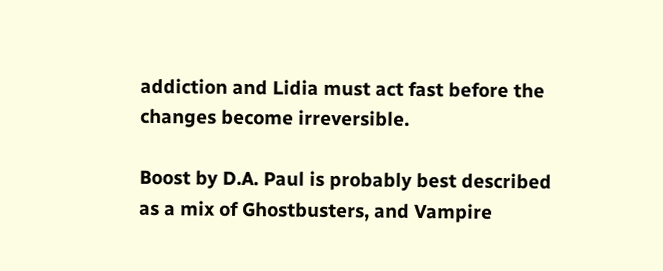addiction and Lidia must act fast before the changes become irreversible.

Boost by D.A. Paul is probably best described as a mix of Ghostbusters, and Vampire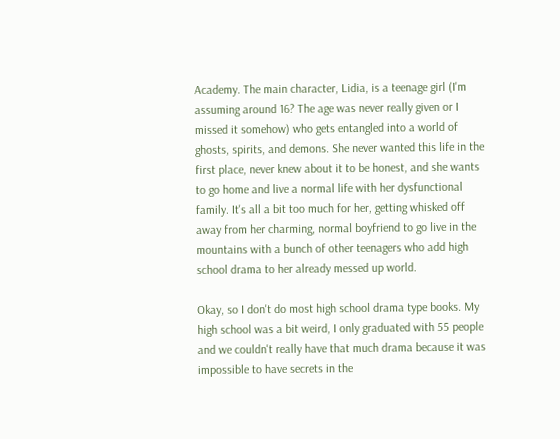Academy. The main character, Lidia, is a teenage girl (I'm assuming around 16? The age was never really given or I missed it somehow) who gets entangled into a world of ghosts, spirits, and demons. She never wanted this life in the first place, never knew about it to be honest, and she wants to go home and live a normal life with her dysfunctional family. It's all a bit too much for her, getting whisked off away from her charming, normal boyfriend to go live in the mountains with a bunch of other teenagers who add high school drama to her already messed up world.

Okay, so I don't do most high school drama type books. My high school was a bit weird, I only graduated with 55 people and we couldn't really have that much drama because it was impossible to have secrets in the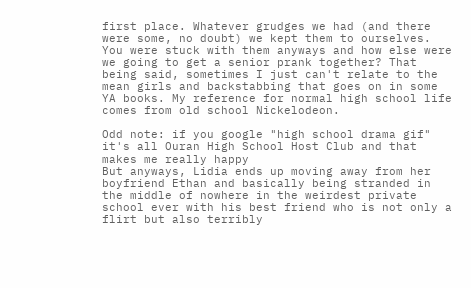first place. Whatever grudges we had (and there were some, no doubt) we kept them to ourselves. You were stuck with them anyways and how else were we going to get a senior prank together? That being said, sometimes I just can't relate to the mean girls and backstabbing that goes on in some YA books. My reference for normal high school life comes from old school Nickelodeon.

Odd note: if you google "high school drama gif" it's all Ouran High School Host Club and that makes me really happy
But anyways, Lidia ends up moving away from her boyfriend Ethan and basically being stranded in the middle of nowhere in the weirdest private school ever with his best friend who is not only a flirt but also terribly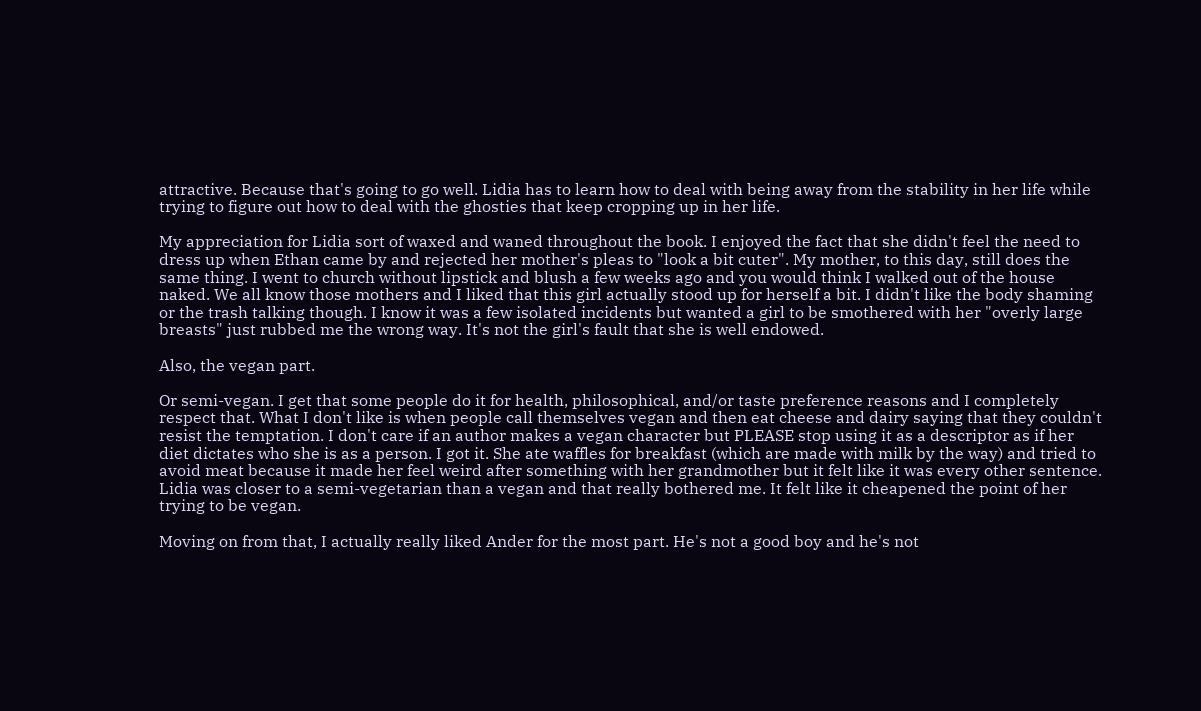attractive. Because that's going to go well. Lidia has to learn how to deal with being away from the stability in her life while trying to figure out how to deal with the ghosties that keep cropping up in her life.

My appreciation for Lidia sort of waxed and waned throughout the book. I enjoyed the fact that she didn't feel the need to dress up when Ethan came by and rejected her mother's pleas to "look a bit cuter". My mother, to this day, still does the same thing. I went to church without lipstick and blush a few weeks ago and you would think I walked out of the house naked. We all know those mothers and I liked that this girl actually stood up for herself a bit. I didn't like the body shaming or the trash talking though. I know it was a few isolated incidents but wanted a girl to be smothered with her "overly large breasts" just rubbed me the wrong way. It's not the girl's fault that she is well endowed.

Also, the vegan part.

Or semi-vegan. I get that some people do it for health, philosophical, and/or taste preference reasons and I completely respect that. What I don't like is when people call themselves vegan and then eat cheese and dairy saying that they couldn't resist the temptation. I don't care if an author makes a vegan character but PLEASE stop using it as a descriptor as if her diet dictates who she is as a person. I got it. She ate waffles for breakfast (which are made with milk by the way) and tried to avoid meat because it made her feel weird after something with her grandmother but it felt like it was every other sentence. Lidia was closer to a semi-vegetarian than a vegan and that really bothered me. It felt like it cheapened the point of her trying to be vegan.

Moving on from that, I actually really liked Ander for the most part. He's not a good boy and he's not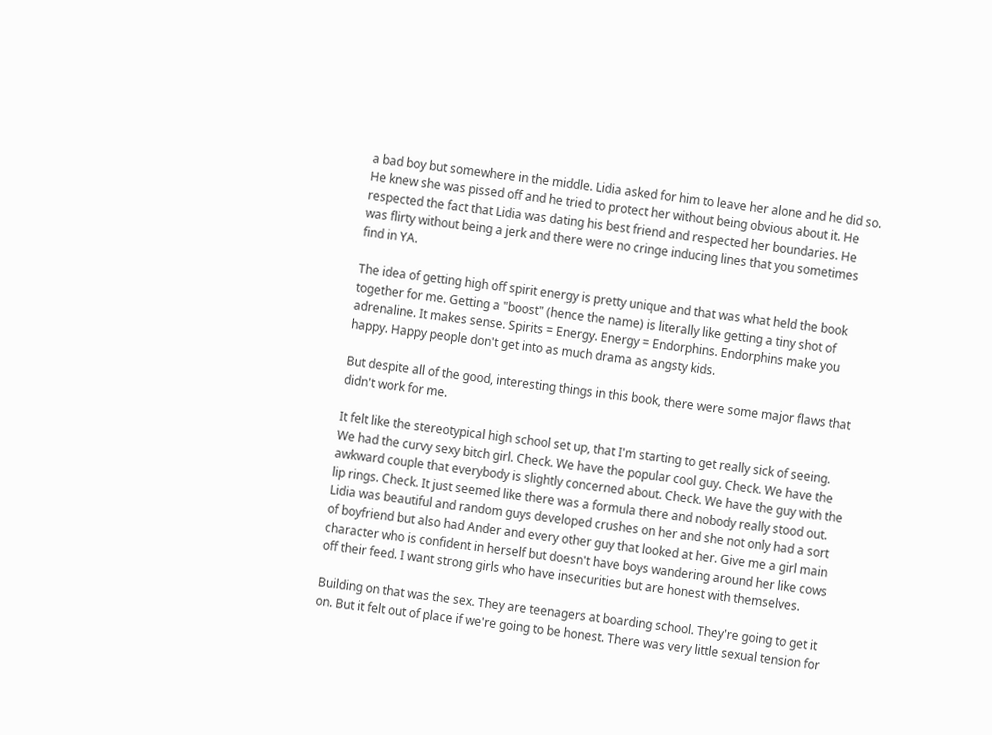a bad boy but somewhere in the middle. Lidia asked for him to leave her alone and he did so. He knew she was pissed off and he tried to protect her without being obvious about it. He respected the fact that Lidia was dating his best friend and respected her boundaries. He was flirty without being a jerk and there were no cringe inducing lines that you sometimes find in YA.

The idea of getting high off spirit energy is pretty unique and that was what held the book together for me. Getting a "boost" (hence the name) is literally like getting a tiny shot of adrenaline. It makes sense. Spirits = Energy. Energy = Endorphins. Endorphins make you happy. Happy people don't get into as much drama as angsty kids.

But despite all of the good, interesting things in this book, there were some major flaws that didn't work for me.

It felt like the stereotypical high school set up, that I'm starting to get really sick of seeing. We had the curvy sexy bitch girl. Check. We have the popular cool guy. Check. We have the awkward couple that everybody is slightly concerned about. Check. We have the guy with the lip rings. Check. It just seemed like there was a formula there and nobody really stood out. Lidia was beautiful and random guys developed crushes on her and she not only had a sort of boyfriend but also had Ander and every other guy that looked at her. Give me a girl main character who is confident in herself but doesn't have boys wandering around her like cows off their feed. I want strong girls who have insecurities but are honest with themselves.

Building on that was the sex. They are teenagers at boarding school. They're going to get it on. But it felt out of place if we're going to be honest. There was very little sexual tension for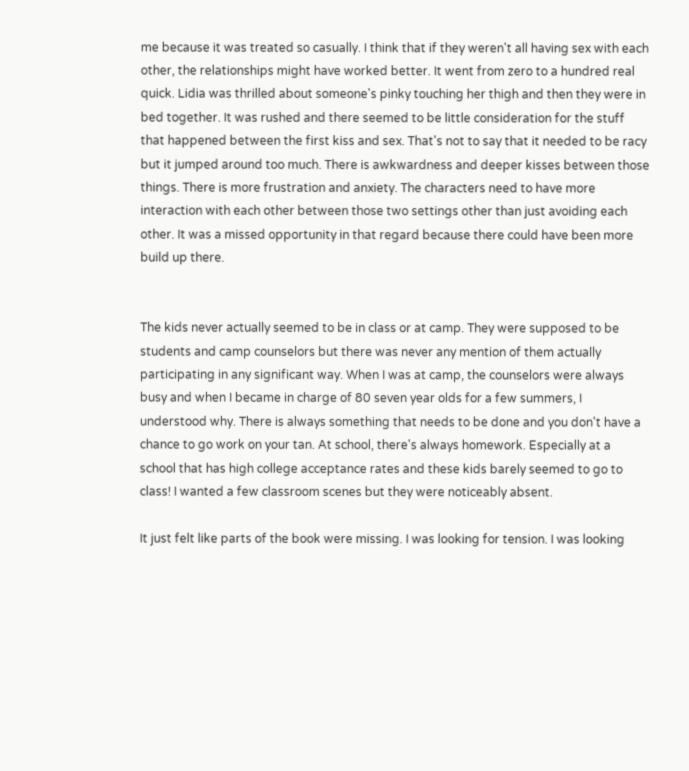me because it was treated so casually. I think that if they weren't all having sex with each other, the relationships might have worked better. It went from zero to a hundred real quick. Lidia was thrilled about someone's pinky touching her thigh and then they were in bed together. It was rushed and there seemed to be little consideration for the stuff that happened between the first kiss and sex. That's not to say that it needed to be racy but it jumped around too much. There is awkwardness and deeper kisses between those things. There is more frustration and anxiety. The characters need to have more interaction with each other between those two settings other than just avoiding each other. It was a missed opportunity in that regard because there could have been more build up there.


The kids never actually seemed to be in class or at camp. They were supposed to be students and camp counselors but there was never any mention of them actually participating in any significant way. When I was at camp, the counselors were always busy and when I became in charge of 80 seven year olds for a few summers, I understood why. There is always something that needs to be done and you don't have a chance to go work on your tan. At school, there's always homework. Especially at a school that has high college acceptance rates and these kids barely seemed to go to class! I wanted a few classroom scenes but they were noticeably absent.

It just felt like parts of the book were missing. I was looking for tension. I was looking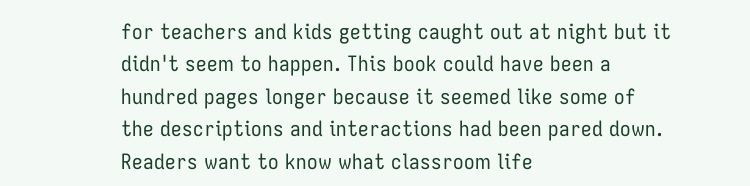for teachers and kids getting caught out at night but it didn't seem to happen. This book could have been a hundred pages longer because it seemed like some of the descriptions and interactions had been pared down. Readers want to know what classroom life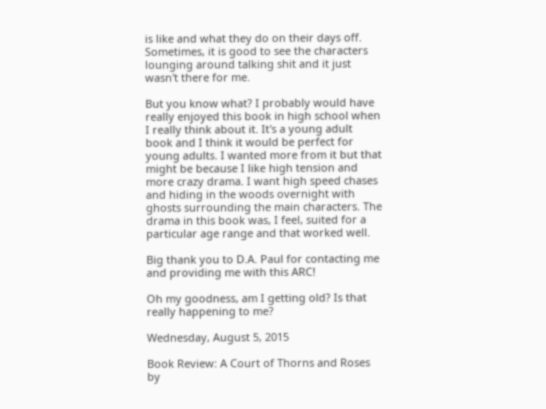is like and what they do on their days off. Sometimes, it is good to see the characters lounging around talking shit and it just wasn't there for me.

But you know what? I probably would have really enjoyed this book in high school when I really think about it. It's a young adult book and I think it would be perfect for young adults. I wanted more from it but that might be because I like high tension and more crazy drama. I want high speed chases and hiding in the woods overnight with ghosts surrounding the main characters. The drama in this book was, I feel, suited for a particular age range and that worked well.

Big thank you to D.A. Paul for contacting me and providing me with this ARC!

Oh my goodness, am I getting old? Is that really happening to me?

Wednesday, August 5, 2015

Book Review: A Court of Thorns and Roses by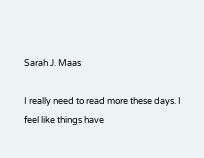Sarah J. Maas

I really need to read more these days. I feel like things have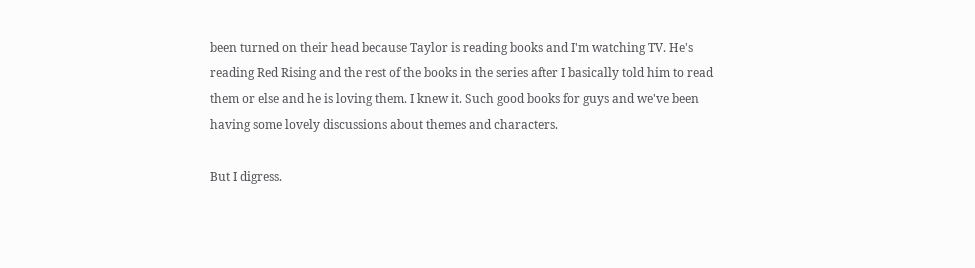been turned on their head because Taylor is reading books and I'm watching TV. He's reading Red Rising and the rest of the books in the series after I basically told him to read them or else and he is loving them. I knew it. Such good books for guys and we've been having some lovely discussions about themes and characters.

But I digress.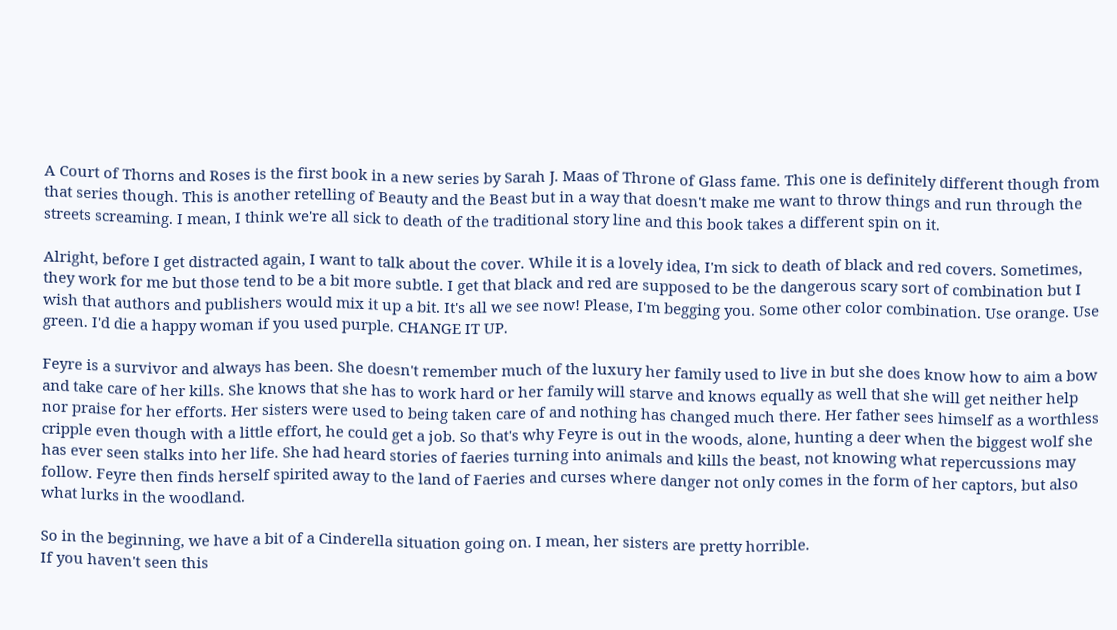A Court of Thorns and Roses is the first book in a new series by Sarah J. Maas of Throne of Glass fame. This one is definitely different though from that series though. This is another retelling of Beauty and the Beast but in a way that doesn't make me want to throw things and run through the streets screaming. I mean, I think we're all sick to death of the traditional story line and this book takes a different spin on it.

Alright, before I get distracted again, I want to talk about the cover. While it is a lovely idea, I'm sick to death of black and red covers. Sometimes, they work for me but those tend to be a bit more subtle. I get that black and red are supposed to be the dangerous scary sort of combination but I wish that authors and publishers would mix it up a bit. It's all we see now! Please, I'm begging you. Some other color combination. Use orange. Use green. I'd die a happy woman if you used purple. CHANGE IT UP.

Feyre is a survivor and always has been. She doesn't remember much of the luxury her family used to live in but she does know how to aim a bow and take care of her kills. She knows that she has to work hard or her family will starve and knows equally as well that she will get neither help nor praise for her efforts. Her sisters were used to being taken care of and nothing has changed much there. Her father sees himself as a worthless cripple even though with a little effort, he could get a job. So that's why Feyre is out in the woods, alone, hunting a deer when the biggest wolf she has ever seen stalks into her life. She had heard stories of faeries turning into animals and kills the beast, not knowing what repercussions may follow. Feyre then finds herself spirited away to the land of Faeries and curses where danger not only comes in the form of her captors, but also what lurks in the woodland.

So in the beginning, we have a bit of a Cinderella situation going on. I mean, her sisters are pretty horrible.
If you haven't seen this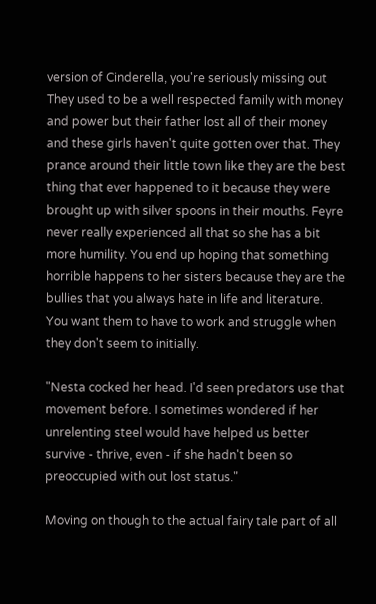version of Cinderella, you're seriously missing out
They used to be a well respected family with money and power but their father lost all of their money and these girls haven't quite gotten over that. They prance around their little town like they are the best thing that ever happened to it because they were brought up with silver spoons in their mouths. Feyre never really experienced all that so she has a bit more humility. You end up hoping that something horrible happens to her sisters because they are the bullies that you always hate in life and literature. You want them to have to work and struggle when they don't seem to initially.

"Nesta cocked her head. I'd seen predators use that movement before. I sometimes wondered if her unrelenting steel would have helped us better survive - thrive, even - if she hadn't been so preoccupied with out lost status."

Moving on though to the actual fairy tale part of all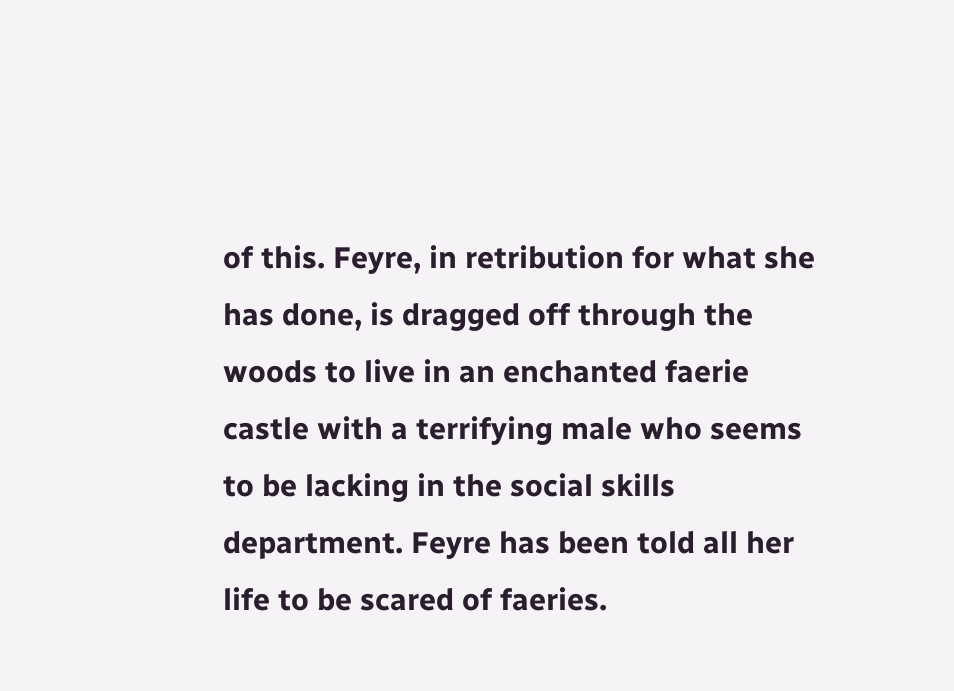of this. Feyre, in retribution for what she has done, is dragged off through the woods to live in an enchanted faerie castle with a terrifying male who seems to be lacking in the social skills department. Feyre has been told all her life to be scared of faeries.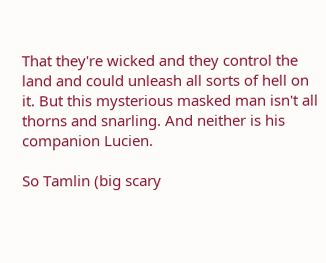That they're wicked and they control the land and could unleash all sorts of hell on it. But this mysterious masked man isn't all thorns and snarling. And neither is his companion Lucien.

So Tamlin (big scary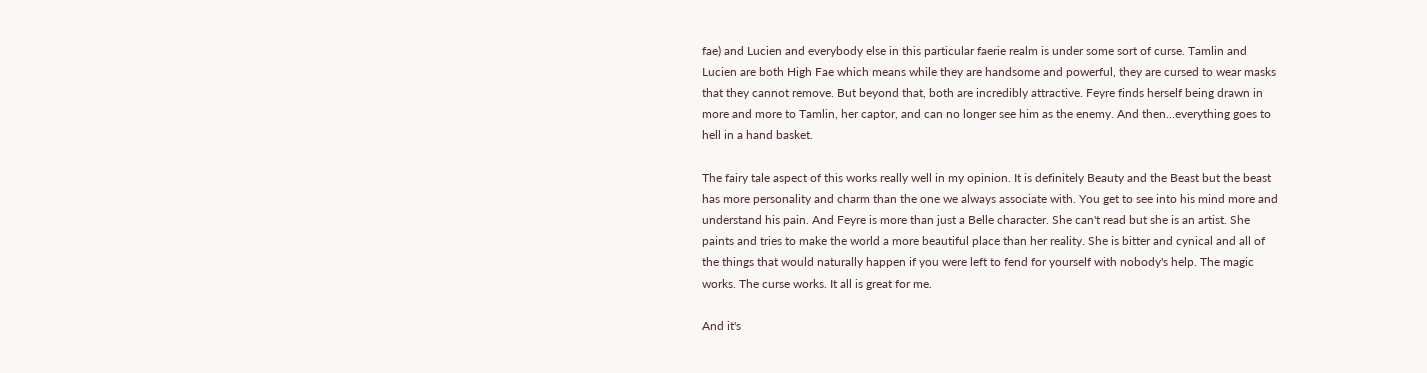fae) and Lucien and everybody else in this particular faerie realm is under some sort of curse. Tamlin and Lucien are both High Fae which means while they are handsome and powerful, they are cursed to wear masks that they cannot remove. But beyond that, both are incredibly attractive. Feyre finds herself being drawn in more and more to Tamlin, her captor, and can no longer see him as the enemy. And then...everything goes to hell in a hand basket.

The fairy tale aspect of this works really well in my opinion. It is definitely Beauty and the Beast but the beast has more personality and charm than the one we always associate with. You get to see into his mind more and understand his pain. And Feyre is more than just a Belle character. She can't read but she is an artist. She paints and tries to make the world a more beautiful place than her reality. She is bitter and cynical and all of the things that would naturally happen if you were left to fend for yourself with nobody's help. The magic works. The curse works. It all is great for me.

And it's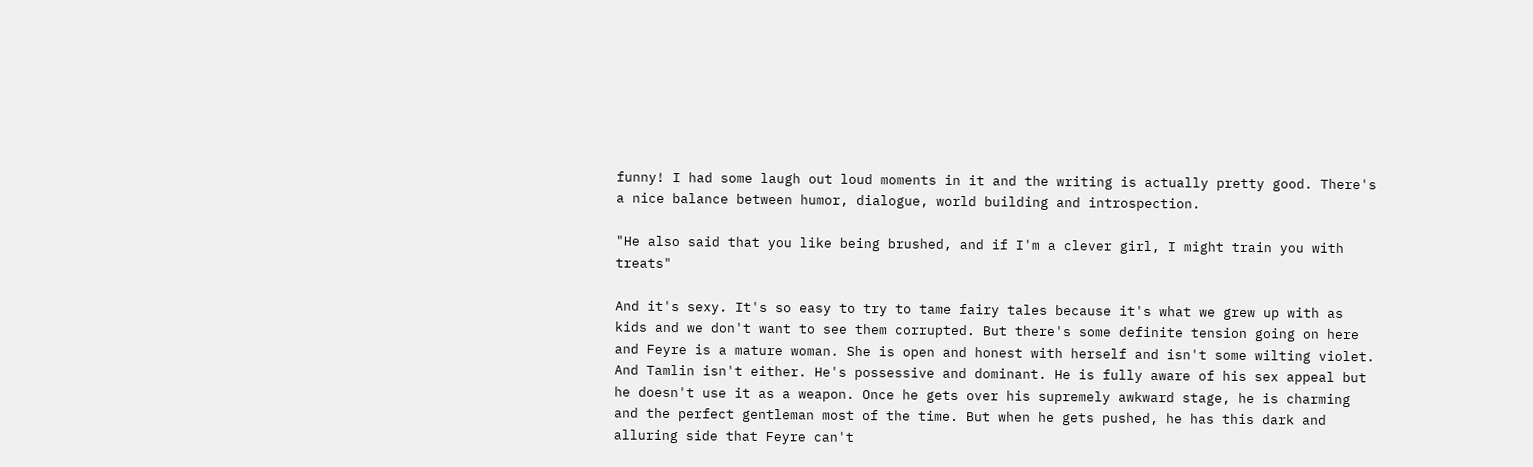funny! I had some laugh out loud moments in it and the writing is actually pretty good. There's a nice balance between humor, dialogue, world building and introspection.

"He also said that you like being brushed, and if I'm a clever girl, I might train you with treats"

And it's sexy. It's so easy to try to tame fairy tales because it's what we grew up with as kids and we don't want to see them corrupted. But there's some definite tension going on here and Feyre is a mature woman. She is open and honest with herself and isn't some wilting violet. And Tamlin isn't either. He's possessive and dominant. He is fully aware of his sex appeal but he doesn't use it as a weapon. Once he gets over his supremely awkward stage, he is charming and the perfect gentleman most of the time. But when he gets pushed, he has this dark and alluring side that Feyre can't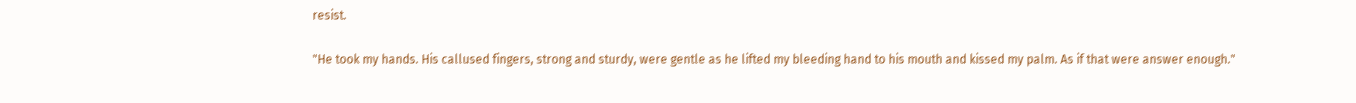resist.

"He took my hands. His callused fingers, strong and sturdy, were gentle as he lifted my bleeding hand to his mouth and kissed my palm. As if that were answer enough."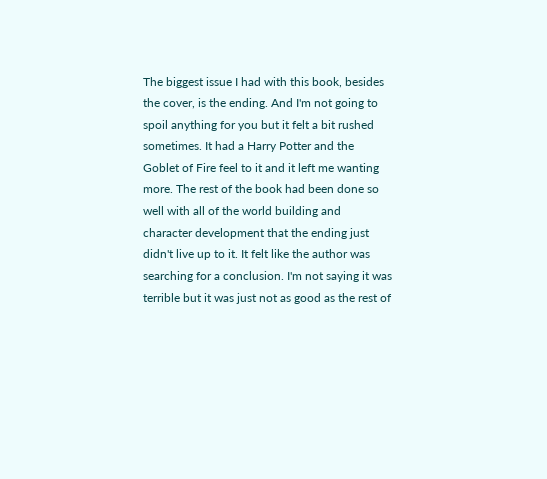The biggest issue I had with this book, besides the cover, is the ending. And I'm not going to spoil anything for you but it felt a bit rushed sometimes. It had a Harry Potter and the Goblet of Fire feel to it and it left me wanting more. The rest of the book had been done so well with all of the world building and character development that the ending just didn't live up to it. It felt like the author was searching for a conclusion. I'm not saying it was terrible but it was just not as good as the rest of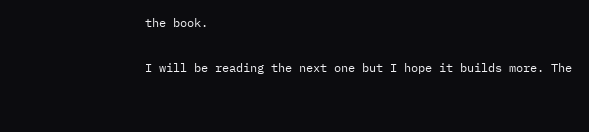the book.

I will be reading the next one but I hope it builds more. The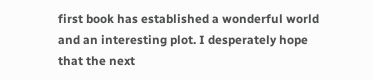first book has established a wonderful world and an interesting plot. I desperately hope that the next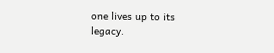one lives up to its legacy.